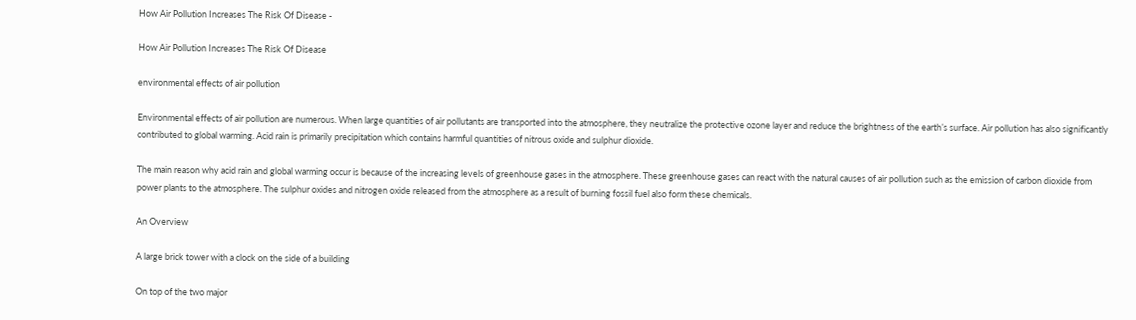How Air Pollution Increases The Risk Of Disease -

How Air Pollution Increases The Risk Of Disease

environmental effects of air pollution

Environmental effects of air pollution are numerous. When large quantities of air pollutants are transported into the atmosphere, they neutralize the protective ozone layer and reduce the brightness of the earth’s surface. Air pollution has also significantly contributed to global warming. Acid rain is primarily precipitation which contains harmful quantities of nitrous oxide and sulphur dioxide.

The main reason why acid rain and global warming occur is because of the increasing levels of greenhouse gases in the atmosphere. These greenhouse gases can react with the natural causes of air pollution such as the emission of carbon dioxide from power plants to the atmosphere. The sulphur oxides and nitrogen oxide released from the atmosphere as a result of burning fossil fuel also form these chemicals.

An Overview

A large brick tower with a clock on the side of a building

On top of the two major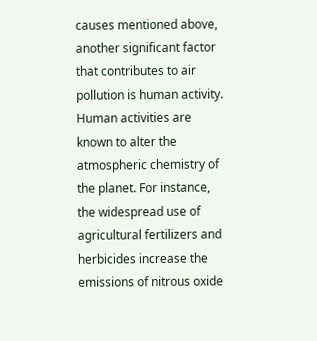causes mentioned above, another significant factor that contributes to air pollution is human activity. Human activities are known to alter the atmospheric chemistry of the planet. For instance, the widespread use of agricultural fertilizers and herbicides increase the emissions of nitrous oxide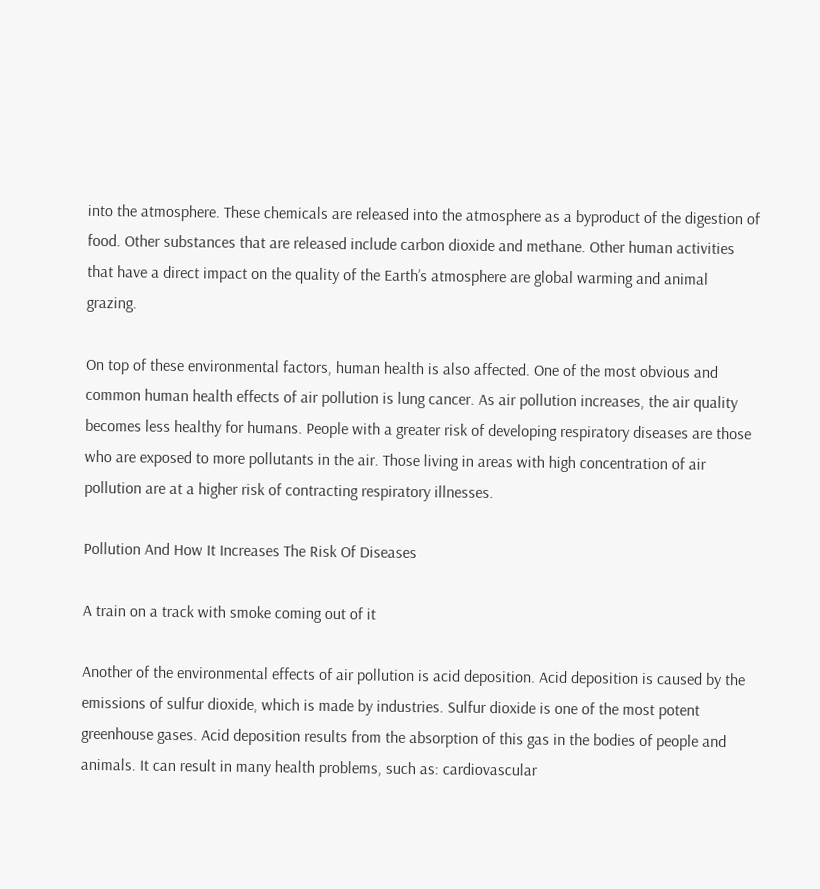into the atmosphere. These chemicals are released into the atmosphere as a byproduct of the digestion of food. Other substances that are released include carbon dioxide and methane. Other human activities that have a direct impact on the quality of the Earth’s atmosphere are global warming and animal grazing.

On top of these environmental factors, human health is also affected. One of the most obvious and common human health effects of air pollution is lung cancer. As air pollution increases, the air quality becomes less healthy for humans. People with a greater risk of developing respiratory diseases are those who are exposed to more pollutants in the air. Those living in areas with high concentration of air pollution are at a higher risk of contracting respiratory illnesses.

Pollution And How It Increases The Risk Of Diseases

A train on a track with smoke coming out of it

Another of the environmental effects of air pollution is acid deposition. Acid deposition is caused by the emissions of sulfur dioxide, which is made by industries. Sulfur dioxide is one of the most potent greenhouse gases. Acid deposition results from the absorption of this gas in the bodies of people and animals. It can result in many health problems, such as: cardiovascular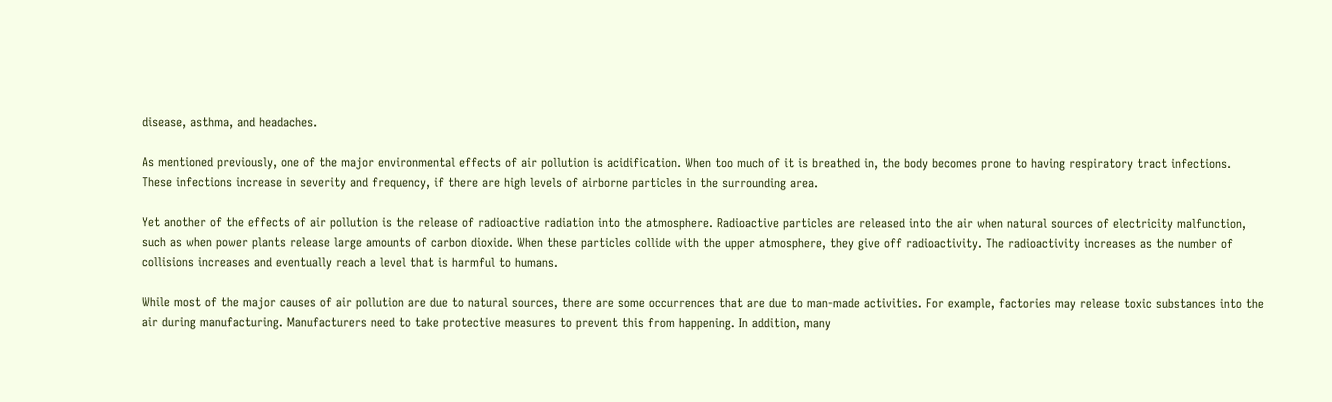disease, asthma, and headaches.

As mentioned previously, one of the major environmental effects of air pollution is acidification. When too much of it is breathed in, the body becomes prone to having respiratory tract infections. These infections increase in severity and frequency, if there are high levels of airborne particles in the surrounding area.

Yet another of the effects of air pollution is the release of radioactive radiation into the atmosphere. Radioactive particles are released into the air when natural sources of electricity malfunction, such as when power plants release large amounts of carbon dioxide. When these particles collide with the upper atmosphere, they give off radioactivity. The radioactivity increases as the number of collisions increases and eventually reach a level that is harmful to humans.

While most of the major causes of air pollution are due to natural sources, there are some occurrences that are due to man-made activities. For example, factories may release toxic substances into the air during manufacturing. Manufacturers need to take protective measures to prevent this from happening. In addition, many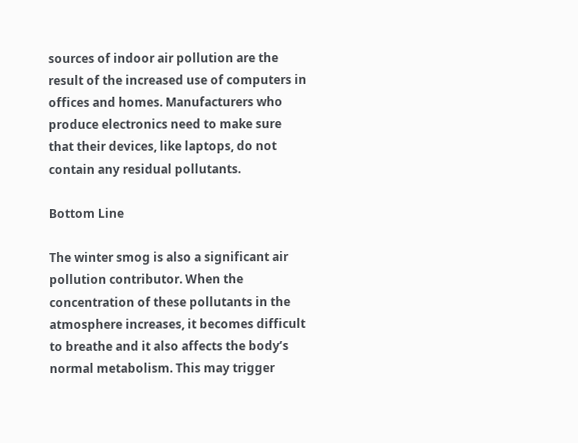sources of indoor air pollution are the result of the increased use of computers in offices and homes. Manufacturers who produce electronics need to make sure that their devices, like laptops, do not contain any residual pollutants.

Bottom Line

The winter smog is also a significant air pollution contributor. When the concentration of these pollutants in the atmosphere increases, it becomes difficult to breathe and it also affects the body’s normal metabolism. This may trigger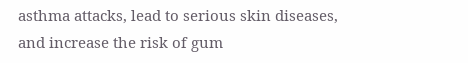asthma attacks, lead to serious skin diseases, and increase the risk of gum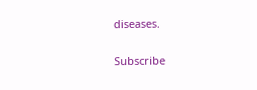diseases.

Subscribe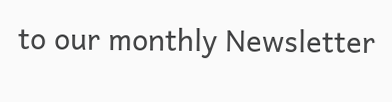to our monthly Newsletter